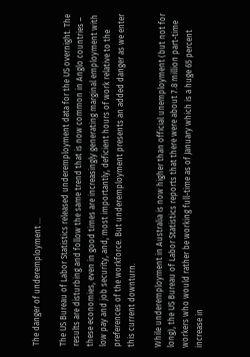The danger of underemployment …

The US Bureau of Labor Statistics released underemployment data for the US overnight. The results are disturbing and follow the same trend that is now common in Anglo countries – these economies, even in good times are increasingly generating marginal employment with low pay and job security, and, most importantly, deficient hours of work relative to the preferences of the workforce. But underemployment presents an added danger as we enter this current downturn.

While underemployment in Australia is now higher than official unemployment (but not for long), the US Bureau of Labor Statistics reports that there were about 7.8 million part-time workers who would rather be working full-time as of January which is a huge 65 percent increase in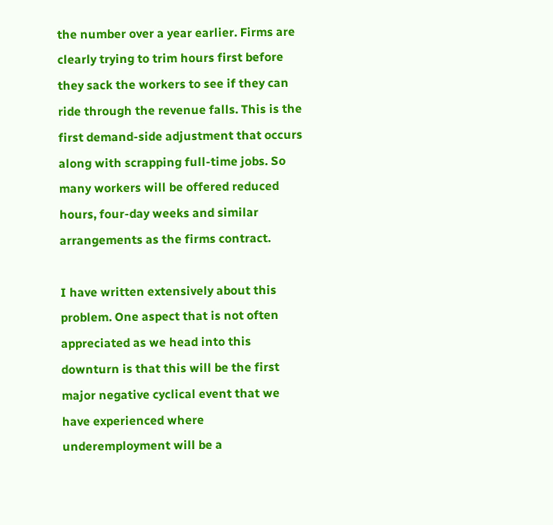the number over a year earlier. Firms are clearly trying to trim hours first before they sack the workers to see if they can ride through the revenue falls. This is the first demand-side adjustment that occurs along with scrapping full-time jobs. So many workers will be offered reduced hours, four-day weeks and similar arrangements as the firms contract.

I have written extensively about this problem. One aspect that is not often appreciated as we head into this downturn is that this will be the first major negative cyclical event that we have experienced where underemployment will be a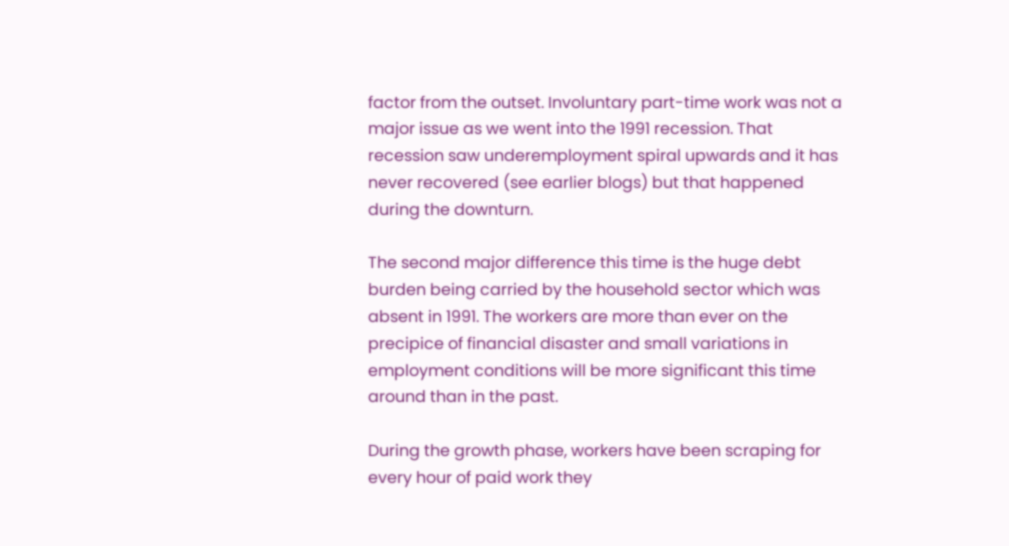factor from the outset. Involuntary part-time work was not a major issue as we went into the 1991 recession. That recession saw underemployment spiral upwards and it has never recovered (see earlier blogs) but that happened during the downturn.

The second major difference this time is the huge debt burden being carried by the household sector which was absent in 1991. The workers are more than ever on the precipice of financial disaster and small variations in employment conditions will be more significant this time around than in the past.

During the growth phase, workers have been scraping for every hour of paid work they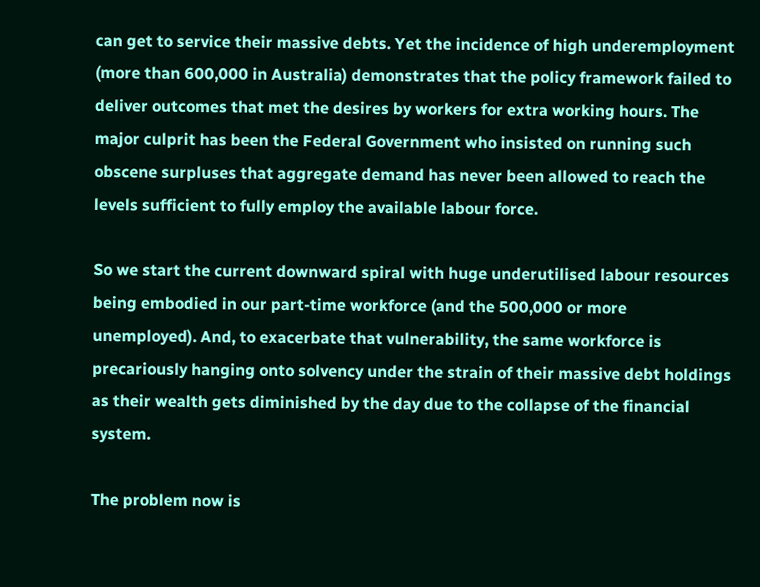can get to service their massive debts. Yet the incidence of high underemployment (more than 600,000 in Australia) demonstrates that the policy framework failed to deliver outcomes that met the desires by workers for extra working hours. The major culprit has been the Federal Government who insisted on running such obscene surpluses that aggregate demand has never been allowed to reach the levels sufficient to fully employ the available labour force.

So we start the current downward spiral with huge underutilised labour resources being embodied in our part-time workforce (and the 500,000 or more unemployed). And, to exacerbate that vulnerability, the same workforce is precariously hanging onto solvency under the strain of their massive debt holdings as their wealth gets diminished by the day due to the collapse of the financial system.

The problem now is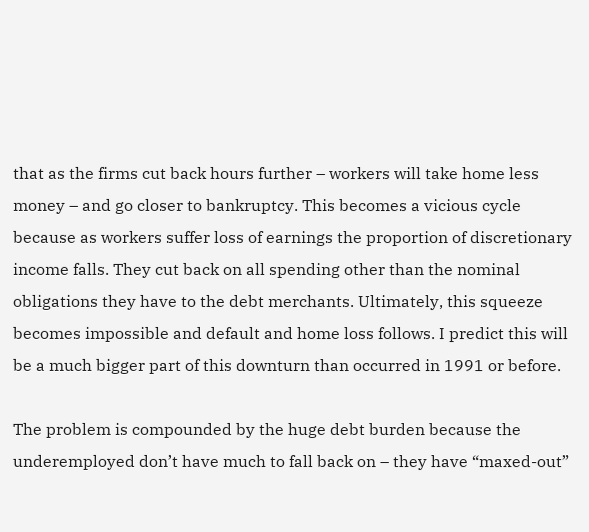that as the firms cut back hours further – workers will take home less money – and go closer to bankruptcy. This becomes a vicious cycle because as workers suffer loss of earnings the proportion of discretionary income falls. They cut back on all spending other than the nominal obligations they have to the debt merchants. Ultimately, this squeeze becomes impossible and default and home loss follows. I predict this will be a much bigger part of this downturn than occurred in 1991 or before.

The problem is compounded by the huge debt burden because the underemployed don’t have much to fall back on – they have “maxed-out”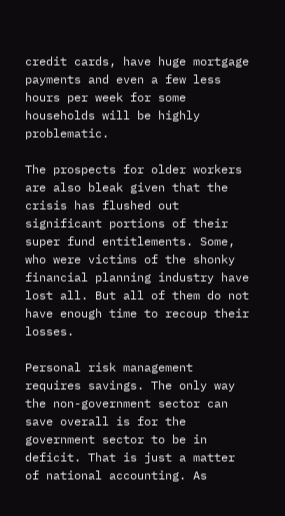credit cards, have huge mortgage payments and even a few less hours per week for some households will be highly problematic.

The prospects for older workers are also bleak given that the crisis has flushed out significant portions of their super fund entitlements. Some, who were victims of the shonky financial planning industry have lost all. But all of them do not have enough time to recoup their losses.

Personal risk management requires savings. The only way the non-government sector can save overall is for the government sector to be in deficit. That is just a matter of national accounting. As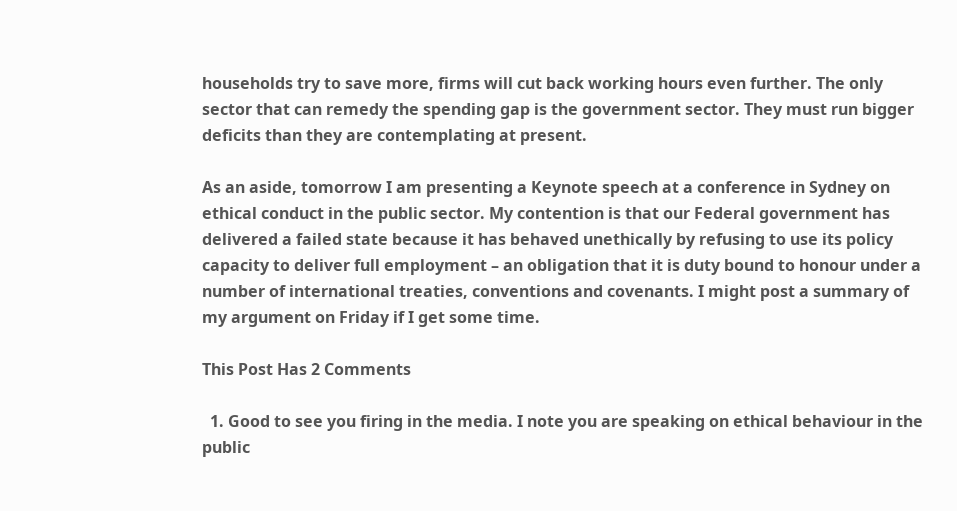households try to save more, firms will cut back working hours even further. The only sector that can remedy the spending gap is the government sector. They must run bigger deficits than they are contemplating at present.

As an aside, tomorrow I am presenting a Keynote speech at a conference in Sydney on ethical conduct in the public sector. My contention is that our Federal government has delivered a failed state because it has behaved unethically by refusing to use its policy capacity to deliver full employment – an obligation that it is duty bound to honour under a number of international treaties, conventions and covenants. I might post a summary of my argument on Friday if I get some time.

This Post Has 2 Comments

  1. Good to see you firing in the media. I note you are speaking on ethical behaviour in the public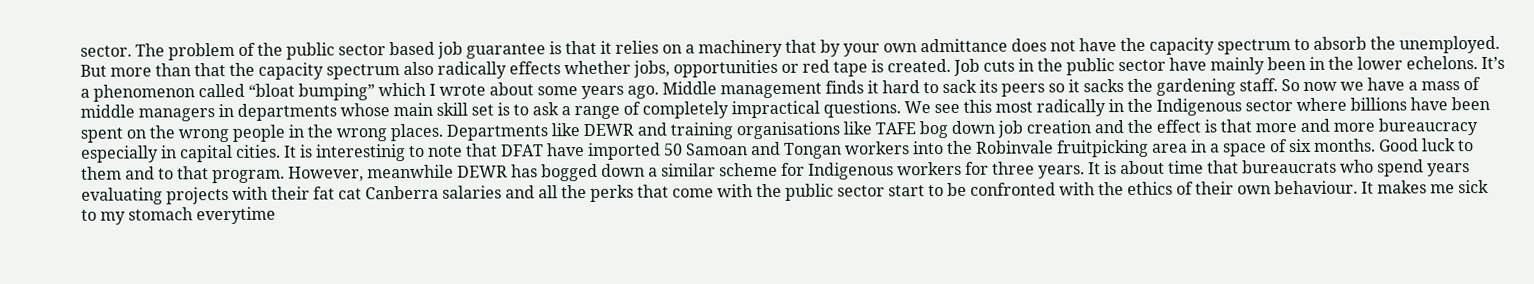sector. The problem of the public sector based job guarantee is that it relies on a machinery that by your own admittance does not have the capacity spectrum to absorb the unemployed. But more than that the capacity spectrum also radically effects whether jobs, opportunities or red tape is created. Job cuts in the public sector have mainly been in the lower echelons. It’s a phenomenon called “bloat bumping” which I wrote about some years ago. Middle management finds it hard to sack its peers so it sacks the gardening staff. So now we have a mass of middle managers in departments whose main skill set is to ask a range of completely impractical questions. We see this most radically in the Indigenous sector where billions have been spent on the wrong people in the wrong places. Departments like DEWR and training organisations like TAFE bog down job creation and the effect is that more and more bureaucracy especially in capital cities. It is interestinig to note that DFAT have imported 50 Samoan and Tongan workers into the Robinvale fruitpicking area in a space of six months. Good luck to them and to that program. However, meanwhile DEWR has bogged down a similar scheme for Indigenous workers for three years. It is about time that bureaucrats who spend years evaluating projects with their fat cat Canberra salaries and all the perks that come with the public sector start to be confronted with the ethics of their own behaviour. It makes me sick to my stomach everytime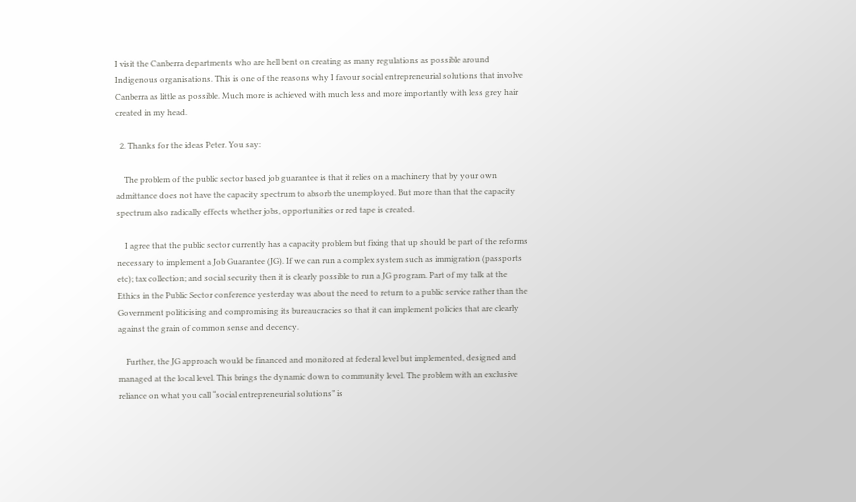I visit the Canberra departments who are hell bent on creating as many regulations as possible around Indigenous organisations. This is one of the reasons why I favour social entrepreneurial solutions that involve Canberra as little as possible. Much more is achieved with much less and more importantly with less grey hair created in my head.

  2. Thanks for the ideas Peter. You say:

    The problem of the public sector based job guarantee is that it relies on a machinery that by your own admittance does not have the capacity spectrum to absorb the unemployed. But more than that the capacity spectrum also radically effects whether jobs, opportunities or red tape is created.

    I agree that the public sector currently has a capacity problem but fixing that up should be part of the reforms necessary to implement a Job Guarantee (JG). If we can run a complex system such as immigration (passports etc); tax collection; and social security then it is clearly possible to run a JG program. Part of my talk at the Ethics in the Public Sector conference yesterday was about the need to return to a public service rather than the Government politicising and compromising its bureaucracies so that it can implement policies that are clearly against the grain of common sense and decency.

    Further, the JG approach would be financed and monitored at federal level but implemented, designed and managed at the local level. This brings the dynamic down to community level. The problem with an exclusive reliance on what you call “social entrepreneurial solutions” is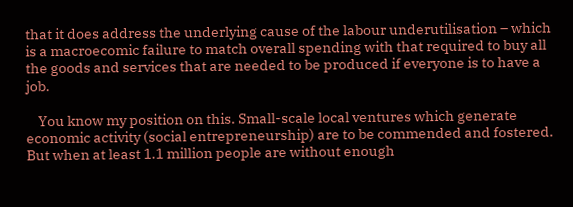that it does address the underlying cause of the labour underutilisation – which is a macroecomic failure to match overall spending with that required to buy all the goods and services that are needed to be produced if everyone is to have a job.

    You know my position on this. Small-scale local ventures which generate economic activity (social entrepreneurship) are to be commended and fostered. But when at least 1.1 million people are without enough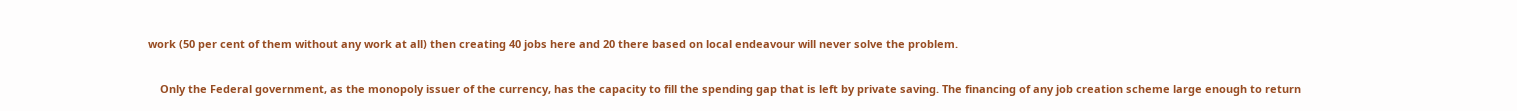work (50 per cent of them without any work at all) then creating 40 jobs here and 20 there based on local endeavour will never solve the problem.

    Only the Federal government, as the monopoly issuer of the currency, has the capacity to fill the spending gap that is left by private saving. The financing of any job creation scheme large enough to return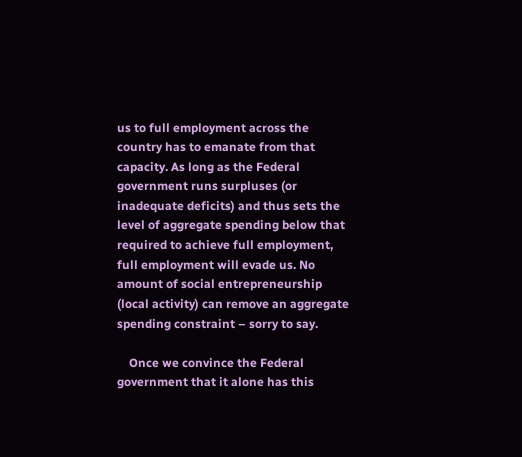us to full employment across the country has to emanate from that capacity. As long as the Federal government runs surpluses (or inadequate deficits) and thus sets the level of aggregate spending below that required to achieve full employment, full employment will evade us. No amount of social entrepreneurship (local activity) can remove an aggregate spending constraint – sorry to say.

    Once we convince the Federal government that it alone has this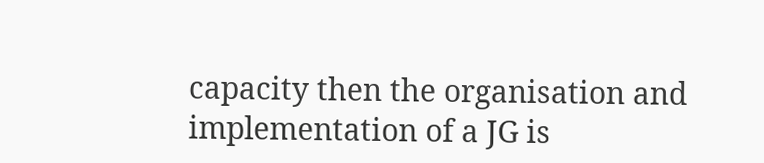capacity then the organisation and implementation of a JG is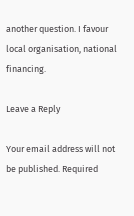another question. I favour local organisation, national financing.

Leave a Reply

Your email address will not be published. Required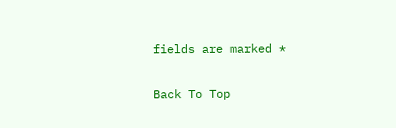fields are marked *

Back To Top